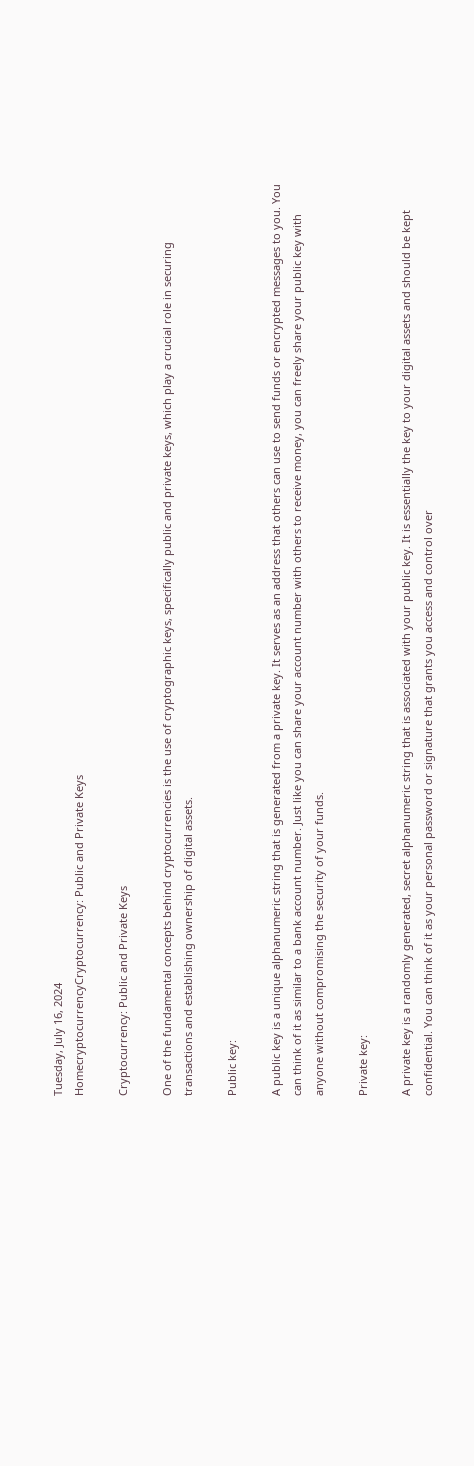Tuesday, July 16, 2024
HomecryptocurrencyCryptocurrency: Public and Private Keys

Cryptocurrency: Public and Private Keys

One of the fundamental concepts behind cryptocurrencies is the use of cryptographic keys, specifically public and private keys, which play a crucial role in securing transactions and establishing ownership of digital assets.

Public key:

A public key is a unique alphanumeric string that is generated from a private key. It serves as an address that others can use to send funds or encrypted messages to you. You can think of it as similar to a bank account number. Just like you can share your account number with others to receive money, you can freely share your public key with anyone without compromising the security of your funds.

Private key:

A private key is a randomly generated, secret alphanumeric string that is associated with your public key. It is essentially the key to your digital assets and should be kept confidential. You can think of it as your personal password or signature that grants you access and control over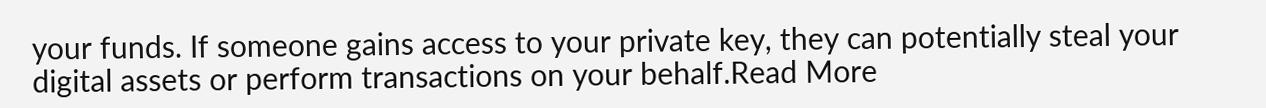your funds. If someone gains access to your private key, they can potentially steal your digital assets or perform transactions on your behalf.Read More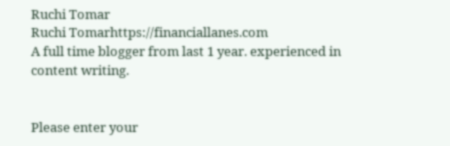Ruchi Tomar
Ruchi Tomarhttps://financiallanes.com
A full time blogger from last 1 year. experienced in content writing.


Please enter your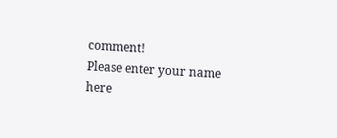comment!
Please enter your name here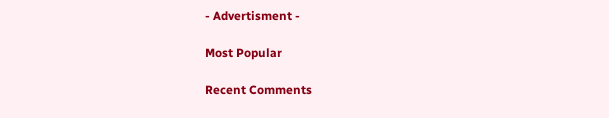- Advertisment -

Most Popular

Recent Comments